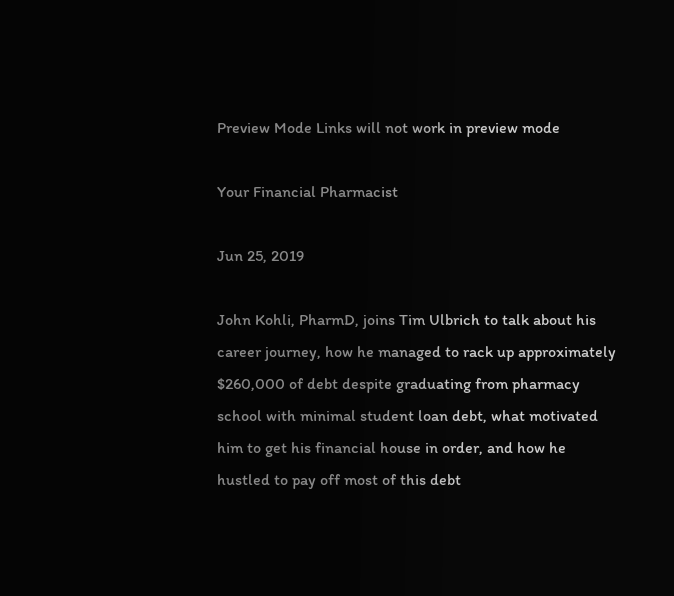Preview Mode Links will not work in preview mode

Your Financial Pharmacist

Jun 25, 2019

John Kohli, PharmD, joins Tim Ulbrich to talk about his career journey, how he managed to rack up approximately $260,000 of debt despite graduating from pharmacy school with minimal student loan debt, what motivated him to get his financial house in order, and how he hustled to pay off most of this debt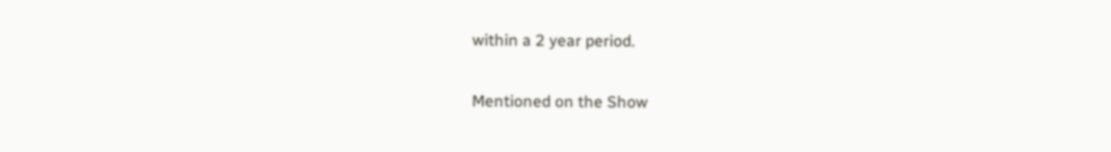within a 2 year period.

Mentioned on the Show